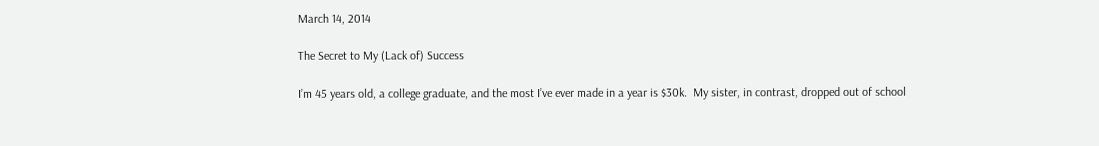March 14, 2014

The Secret to My (Lack of) Success

I’m 45 years old, a college graduate, and the most I’ve ever made in a year is $30k.  My sister, in contrast, dropped out of school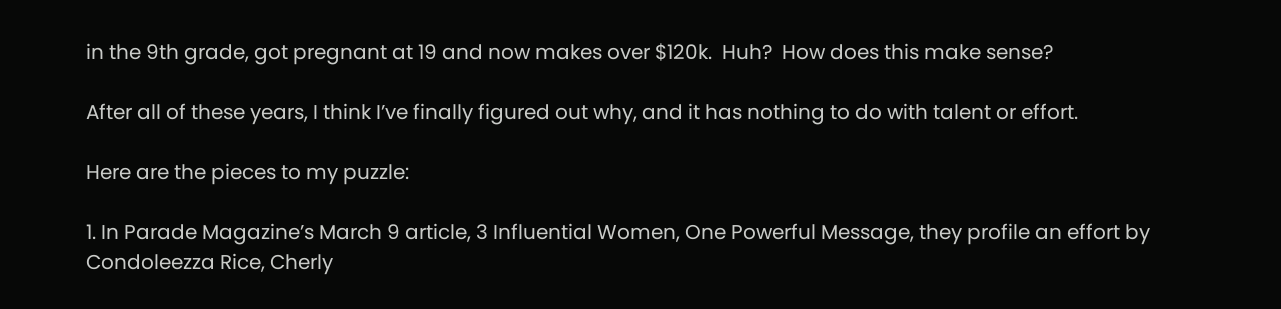in the 9th grade, got pregnant at 19 and now makes over $120k.  Huh?  How does this make sense?

After all of these years, I think I’ve finally figured out why, and it has nothing to do with talent or effort.

Here are the pieces to my puzzle:

1. In Parade Magazine’s March 9 article, 3 Influential Women, One Powerful Message, they profile an effort by Condoleezza Rice, Cherly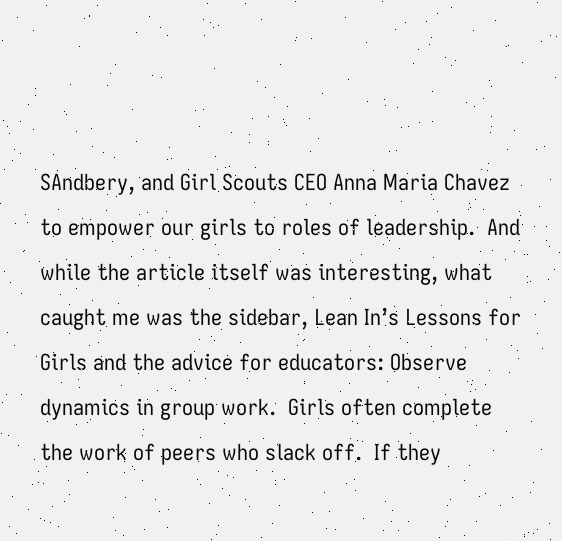SAndbery, and Girl Scouts CEO Anna Maria Chavez to empower our girls to roles of leadership.  And while the article itself was interesting, what caught me was the sidebar, Lean In’s Lessons for Girls and the advice for educators: Observe dynamics in group work.  Girls often complete the work of peers who slack off.  If they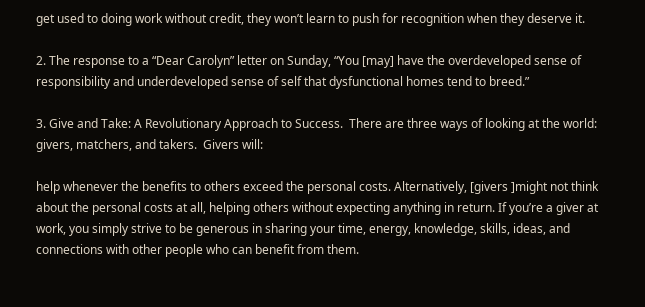get used to doing work without credit, they won’t learn to push for recognition when they deserve it.

2. The response to a “Dear Carolyn” letter on Sunday, “You [may] have the overdeveloped sense of responsibility and underdeveloped sense of self that dysfunctional homes tend to breed.”

3. Give and Take: A Revolutionary Approach to Success.  There are three ways of looking at the world: givers, matchers, and takers.  Givers will:

help whenever the benefits to others exceed the personal costs. Alternatively, [givers ]might not think about the personal costs at all, helping others without expecting anything in return. If you’re a giver at work, you simply strive to be generous in sharing your time, energy, knowledge, skills, ideas, and connections with other people who can benefit from them.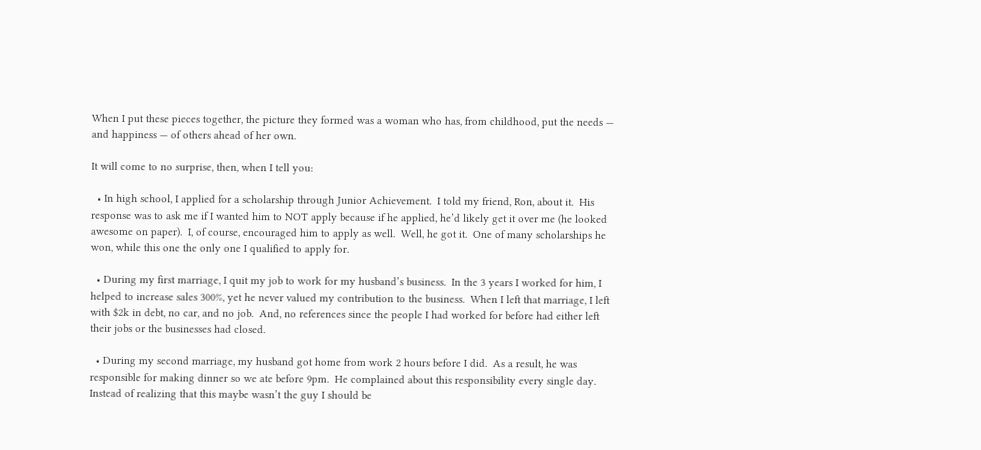When I put these pieces together, the picture they formed was a woman who has, from childhood, put the needs — and happiness — of others ahead of her own.

It will come to no surprise, then, when I tell you:

  • In high school, I applied for a scholarship through Junior Achievement.  I told my friend, Ron, about it.  His response was to ask me if I wanted him to NOT apply because if he applied, he’d likely get it over me (he looked awesome on paper).  I, of course, encouraged him to apply as well.  Well, he got it.  One of many scholarships he won, while this one the only one I qualified to apply for.

  • During my first marriage, I quit my job to work for my husband’s business.  In the 3 years I worked for him, I helped to increase sales 300%, yet he never valued my contribution to the business.  When I left that marriage, I left with $2k in debt, no car, and no job.  And, no references since the people I had worked for before had either left their jobs or the businesses had closed.

  • During my second marriage, my husband got home from work 2 hours before I did.  As a result, he was responsible for making dinner so we ate before 9pm.  He complained about this responsibility every single day.  Instead of realizing that this maybe wasn’t the guy I should be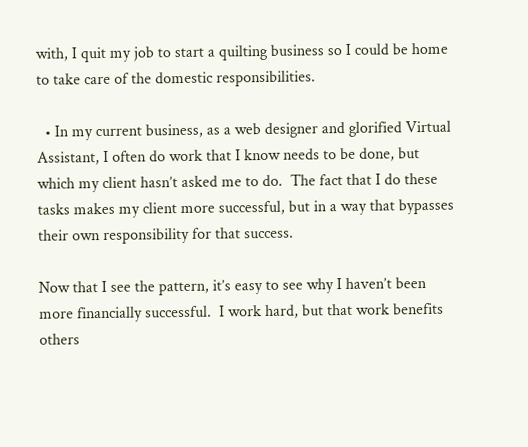with, I quit my job to start a quilting business so I could be home to take care of the domestic responsibilities.

  • In my current business, as a web designer and glorified Virtual Assistant, I often do work that I know needs to be done, but which my client hasn’t asked me to do.  The fact that I do these tasks makes my client more successful, but in a way that bypasses their own responsibility for that success.

Now that I see the pattern, it’s easy to see why I haven’t been more financially successful.  I work hard, but that work benefits others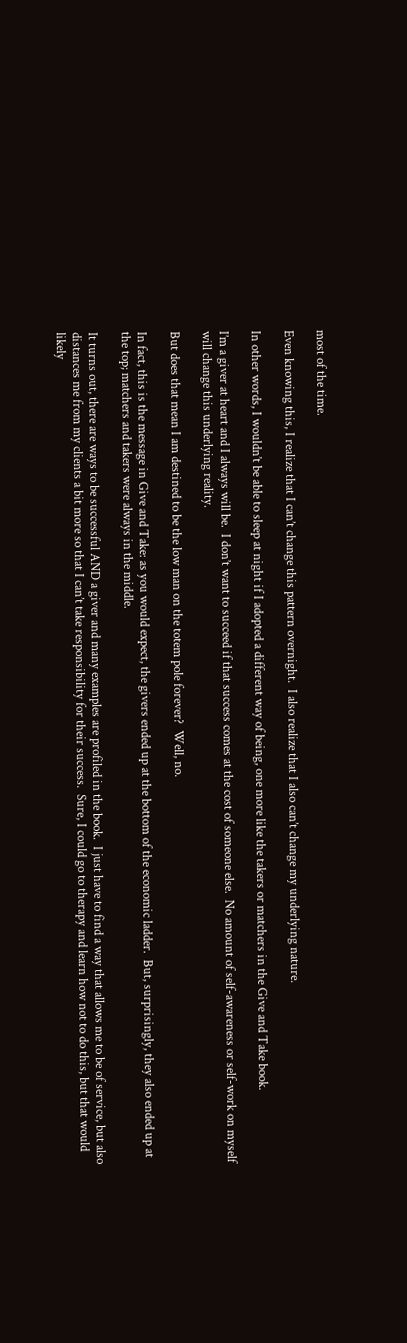most of the time.

Even knowing this, I realize that I can’t change this pattern overnight.  I also realize that I also can’t change my underlying nature.

In other words, I wouldn’t be able to sleep at night if I adopted a different way of being, one more like the takers or matchers in the Give and Take book.

I’m a giver at heart and I always will be.  I don’t want to succeed if that success comes at the cost of someone else.  No amount of self-awareness or self-work on myself will change this underlying reality.

But does that mean I am destined to be the low man on the totem pole forever?  Well, no.

In fact, this is the message in Give and Take: as you would expect, the givers ended up at the bottom of the economic ladder.  But, surprisingly, they also ended up at the top; matchers and takers were always in the middle.

It turns out, there are ways to be successful AND a giver and many examples are profiled in the book.  I just have to find a way that allows me to be of service, but also distances me from my clients a bit more so that I can’t take responsibility for their success.  Sure, I could go to therapy and learn how not to do this, but that would likely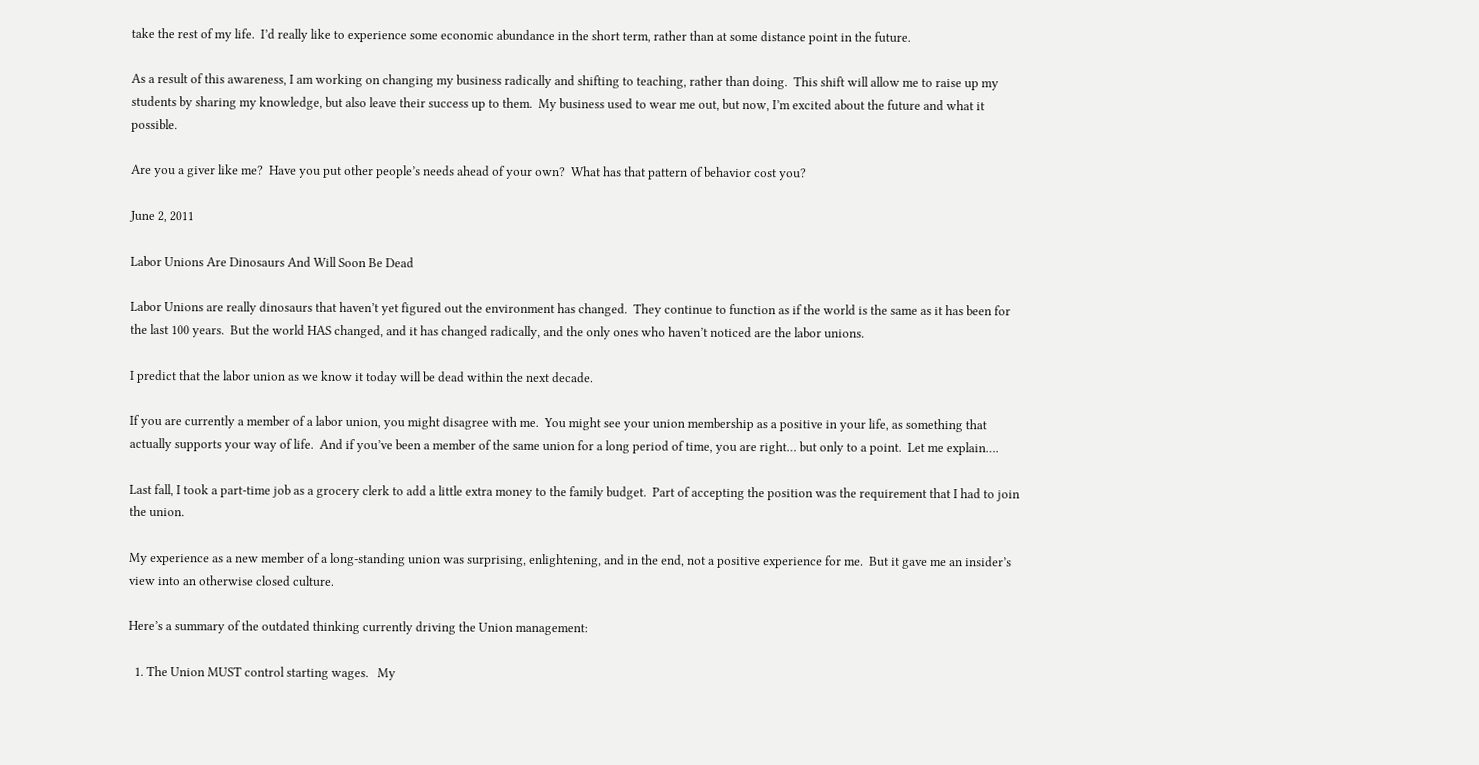take the rest of my life.  I’d really like to experience some economic abundance in the short term, rather than at some distance point in the future.

As a result of this awareness, I am working on changing my business radically and shifting to teaching, rather than doing.  This shift will allow me to raise up my students by sharing my knowledge, but also leave their success up to them.  My business used to wear me out, but now, I’m excited about the future and what it possible.

Are you a giver like me?  Have you put other people’s needs ahead of your own?  What has that pattern of behavior cost you?

June 2, 2011

Labor Unions Are Dinosaurs And Will Soon Be Dead

Labor Unions are really dinosaurs that haven’t yet figured out the environment has changed.  They continue to function as if the world is the same as it has been for the last 100 years.  But the world HAS changed, and it has changed radically, and the only ones who haven’t noticed are the labor unions.

I predict that the labor union as we know it today will be dead within the next decade.

If you are currently a member of a labor union, you might disagree with me.  You might see your union membership as a positive in your life, as something that actually supports your way of life.  And if you’ve been a member of the same union for a long period of time, you are right… but only to a point.  Let me explain….

Last fall, I took a part-time job as a grocery clerk to add a little extra money to the family budget.  Part of accepting the position was the requirement that I had to join the union.

My experience as a new member of a long-standing union was surprising, enlightening, and in the end, not a positive experience for me.  But it gave me an insider’s view into an otherwise closed culture.

Here’s a summary of the outdated thinking currently driving the Union management:

  1. The Union MUST control starting wages.   My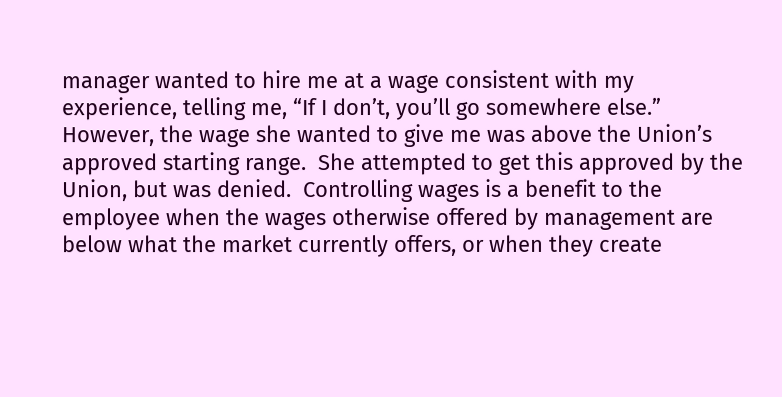manager wanted to hire me at a wage consistent with my experience, telling me, “If I don’t, you’ll go somewhere else.”  However, the wage she wanted to give me was above the Union’s approved starting range.  She attempted to get this approved by the Union, but was denied.  Controlling wages is a benefit to the employee when the wages otherwise offered by management are below what the market currently offers, or when they create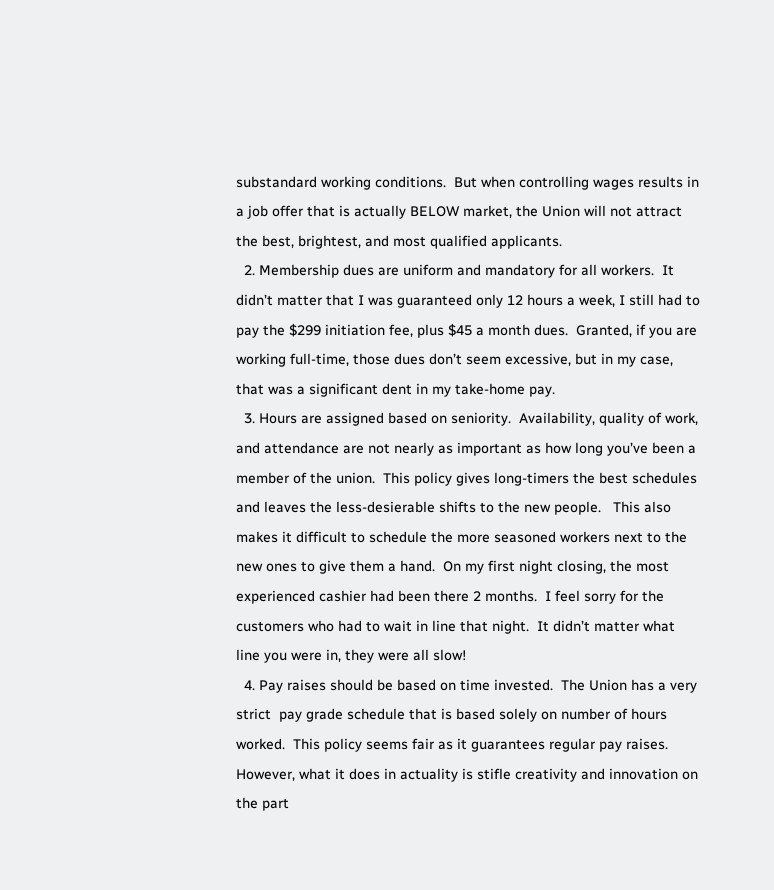substandard working conditions.  But when controlling wages results in a job offer that is actually BELOW market, the Union will not attract the best, brightest, and most qualified applicants.
  2. Membership dues are uniform and mandatory for all workers.  It didn’t matter that I was guaranteed only 12 hours a week, I still had to pay the $299 initiation fee, plus $45 a month dues.  Granted, if you are working full-time, those dues don’t seem excessive, but in my case, that was a significant dent in my take-home pay.
  3. Hours are assigned based on seniority.  Availability, quality of work, and attendance are not nearly as important as how long you’ve been a member of the union.  This policy gives long-timers the best schedules and leaves the less-desierable shifts to the new people.   This also makes it difficult to schedule the more seasoned workers next to the new ones to give them a hand.  On my first night closing, the most experienced cashier had been there 2 months.  I feel sorry for the customers who had to wait in line that night.  It didn’t matter what line you were in, they were all slow!
  4. Pay raises should be based on time invested.  The Union has a very strict  pay grade schedule that is based solely on number of hours worked.  This policy seems fair as it guarantees regular pay raises.  However, what it does in actuality is stifle creativity and innovation on the part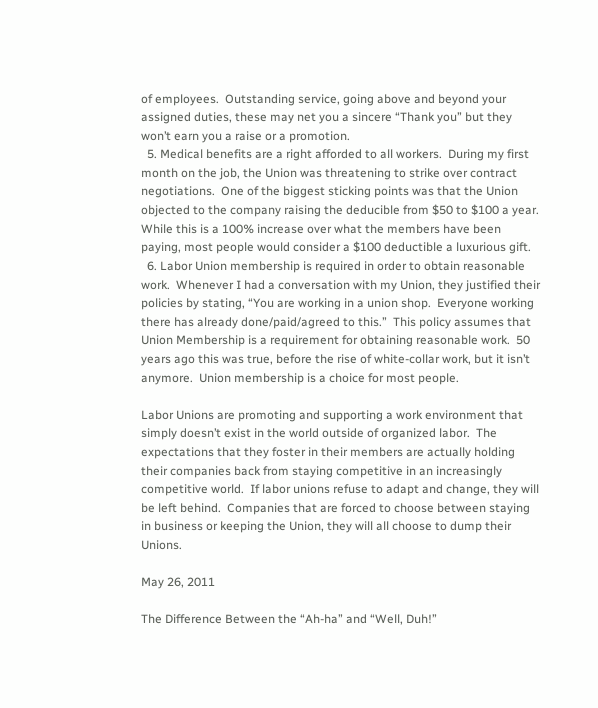of employees.  Outstanding service, going above and beyond your assigned duties, these may net you a sincere “Thank you” but they won’t earn you a raise or a promotion.
  5. Medical benefits are a right afforded to all workers.  During my first month on the job, the Union was threatening to strike over contract negotiations.  One of the biggest sticking points was that the Union objected to the company raising the deducible from $50 to $100 a year.  While this is a 100% increase over what the members have been paying, most people would consider a $100 deductible a luxurious gift.
  6. Labor Union membership is required in order to obtain reasonable work.  Whenever I had a conversation with my Union, they justified their policies by stating, “You are working in a union shop.  Everyone working there has already done/paid/agreed to this.”  This policy assumes that Union Membership is a requirement for obtaining reasonable work.  50 years ago this was true, before the rise of white-collar work, but it isn’t anymore.  Union membership is a choice for most people.

Labor Unions are promoting and supporting a work environment that simply doesn’t exist in the world outside of organized labor.  The expectations that they foster in their members are actually holding their companies back from staying competitive in an increasingly competitive world.  If labor unions refuse to adapt and change, they will be left behind.  Companies that are forced to choose between staying in business or keeping the Union, they will all choose to dump their Unions.

May 26, 2011

The Difference Between the “Ah-ha” and “Well, Duh!”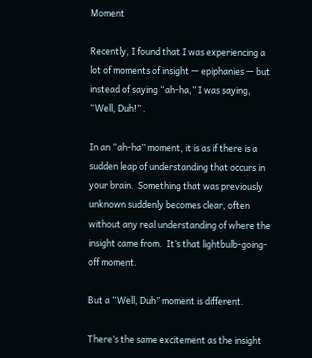Moment

Recently, I found that I was experiencing a lot of moments of insight — epiphanies — but instead of saying “ah-ha,” I was saying, “Well, Duh!” .

In an “ah-ha” moment, it is as if there is a sudden leap of understanding that occurs in your brain.  Something that was previously unknown suddenly becomes clear, often without any real understanding of where the insight came from.  It’s that lightbulb-going-off moment.

But a “Well, Duh” moment is different.

There’s the same excitement as the insight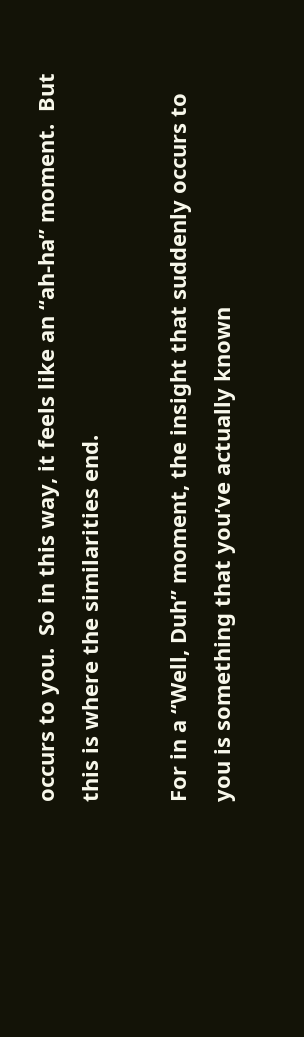occurs to you.  So in this way, it feels like an “ah-ha” moment.  But this is where the similarities end.

For in a “Well, Duh” moment, the insight that suddenly occurs to you is something that you’ve actually known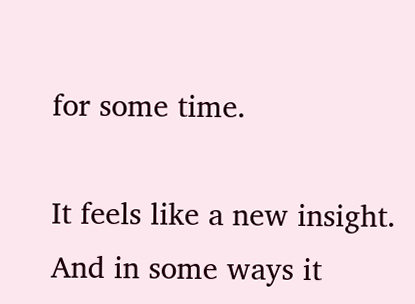for some time.

It feels like a new insight.  And in some ways it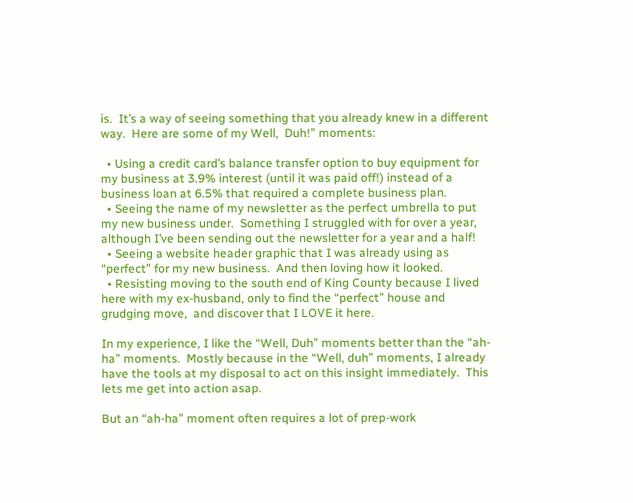is.  It’s a way of seeing something that you already knew in a different way.  Here are some of my Well,  Duh!” moments:

  • Using a credit card’s balance transfer option to buy equipment for my business at 3.9% interest (until it was paid off!) instead of a business loan at 6.5% that required a complete business plan.
  • Seeing the name of my newsletter as the perfect umbrella to put my new business under.  Something I struggled with for over a year, although I’ve been sending out the newsletter for a year and a half!
  • Seeing a website header graphic that I was already using as “perfect” for my new business.  And then loving how it looked.
  • Resisting moving to the south end of King County because I lived here with my ex-husband, only to find the “perfect” house and grudging move,  and discover that I LOVE it here.

In my experience, I like the “Well, Duh” moments better than the “ah-ha” moments.  Mostly because in the “Well, duh” moments, I already have the tools at my disposal to act on this insight immediately.  This lets me get into action asap.

But an “ah-ha” moment often requires a lot of prep-work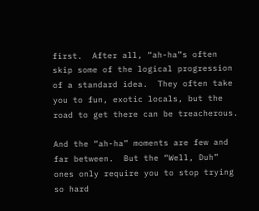first.  After all, “ah-ha”s often skip some of the logical progression of a standard idea.  They often take you to fun, exotic locals, but the road to get there can be treacherous.

And the “ah-ha” moments are few and far between.  But the “Well, Duh” ones only require you to stop trying so hard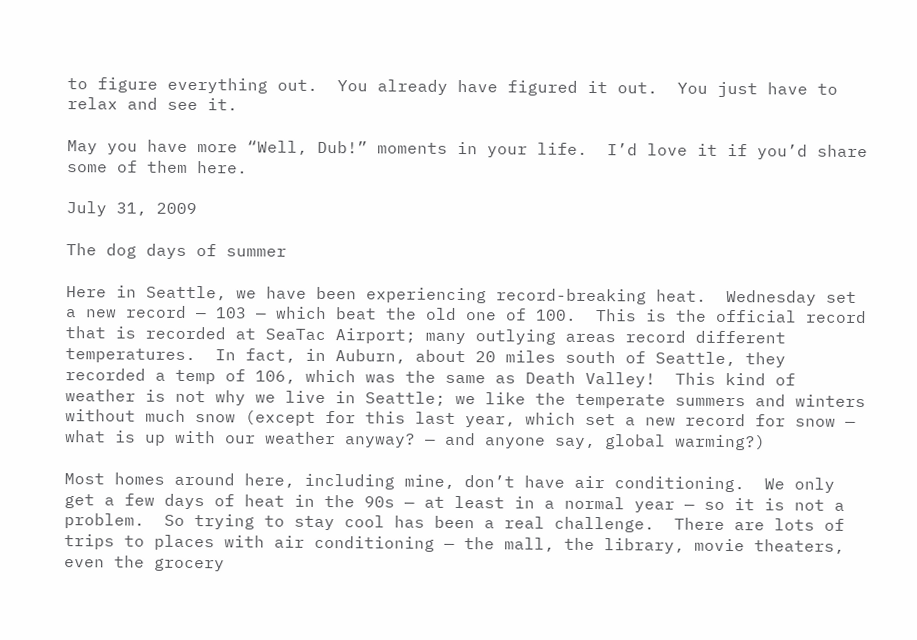to figure everything out.  You already have figured it out.  You just have to relax and see it.

May you have more “Well, Dub!” moments in your life.  I’d love it if you’d share some of them here.

July 31, 2009

The dog days of summer

Here in Seattle, we have been experiencing record-breaking heat.  Wednesday set a new record — 103 — which beat the old one of 100.  This is the official record that is recorded at SeaTac Airport; many outlying areas record different temperatures.  In fact, in Auburn, about 20 miles south of Seattle, they recorded a temp of 106, which was the same as Death Valley!  This kind of weather is not why we live in Seattle; we like the temperate summers and winters without much snow (except for this last year, which set a new record for snow — what is up with our weather anyway? — and anyone say, global warming?)

Most homes around here, including mine, don’t have air conditioning.  We only get a few days of heat in the 90s — at least in a normal year — so it is not a problem.  So trying to stay cool has been a real challenge.  There are lots of trips to places with air conditioning — the mall, the library, movie theaters, even the grocery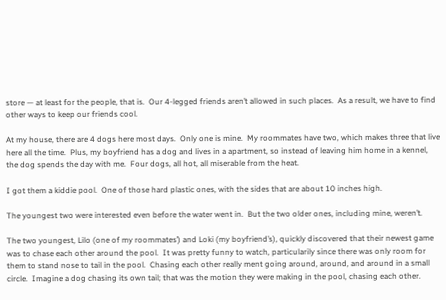store — at least for the people, that is.  Our 4-legged friends aren’t allowed in such places.  As a result, we have to find other ways to keep our friends cool.

At my house, there are 4 dogs here most days.  Only one is mine.  My roommates have two, which makes three that live here all the time.  Plus, my boyfriend has a dog and lives in a apartment, so instead of leaving him home in a kennel, the dog spends the day with me.  Four dogs, all hot, all miserable from the heat.

I got them a kiddie pool.  One of those hard plastic ones, with the sides that are about 10 inches high.

The youngest two were interested even before the water went in.  But the two older ones, including mine, weren’t.

The two youngest, Lilo (one of my roommates’) and Loki (my boyfriend’s), quickly discovered that their newest game was to chase each other around the pool.  It was pretty funny to watch, particularily since there was only room for them to stand nose to tail in the pool.  Chasing each other really ment going around, around, and around in a small circle.  Imagine a dog chasing its own tail; that was the motion they were making in the pool, chasing each other.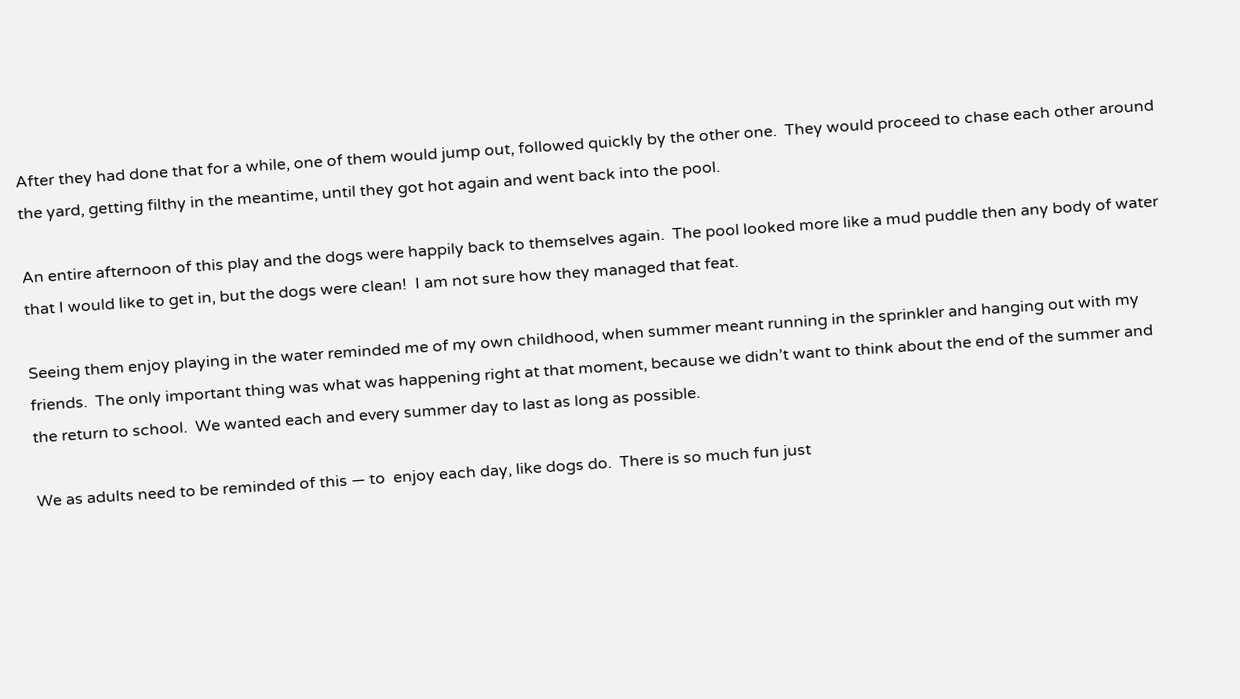After they had done that for a while, one of them would jump out, followed quickly by the other one.  They would proceed to chase each other around the yard, getting filthy in the meantime, until they got hot again and went back into the pool.

An entire afternoon of this play and the dogs were happily back to themselves again.  The pool looked more like a mud puddle then any body of water that I would like to get in, but the dogs were clean!  I am not sure how they managed that feat.

Seeing them enjoy playing in the water reminded me of my own childhood, when summer meant running in the sprinkler and hanging out with my friends.  The only important thing was what was happening right at that moment, because we didn’t want to think about the end of the summer and the return to school.  We wanted each and every summer day to last as long as possible.

We as adults need to be reminded of this — to  enjoy each day, like dogs do.  There is so much fun just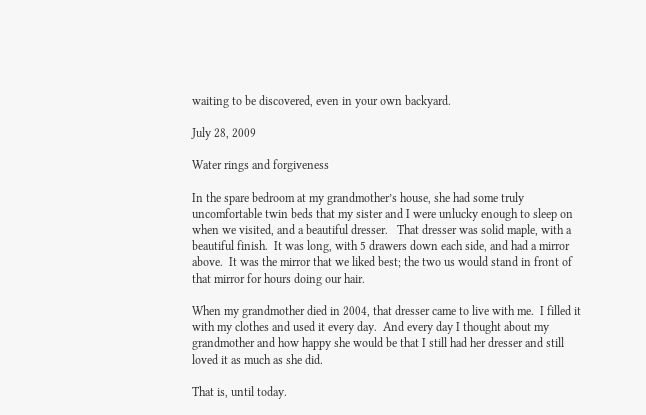waiting to be discovered, even in your own backyard.

July 28, 2009

Water rings and forgiveness

In the spare bedroom at my grandmother’s house, she had some truly uncomfortable twin beds that my sister and I were unlucky enough to sleep on when we visited, and a beautiful dresser.   That dresser was solid maple, with a beautiful finish.  It was long, with 5 drawers down each side, and had a mirror above.  It was the mirror that we liked best; the two us would stand in front of that mirror for hours doing our hair.

When my grandmother died in 2004, that dresser came to live with me.  I filled it with my clothes and used it every day.  And every day I thought about my grandmother and how happy she would be that I still had her dresser and still loved it as much as she did.

That is, until today.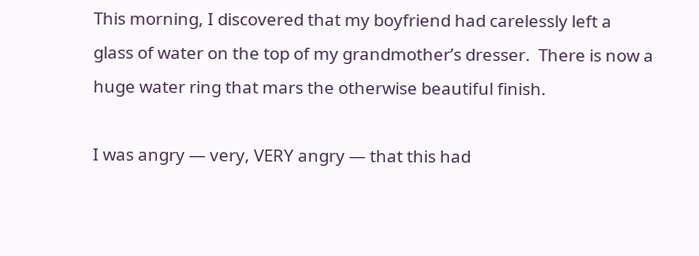This morning, I discovered that my boyfriend had carelessly left a glass of water on the top of my grandmother’s dresser.  There is now a huge water ring that mars the otherwise beautiful finish.

I was angry — very, VERY angry — that this had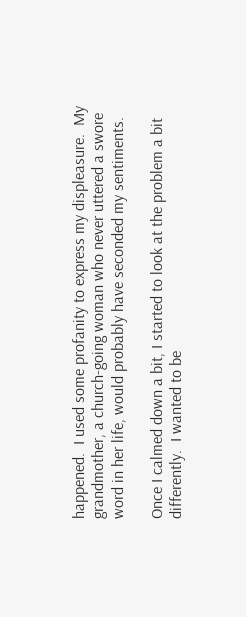happened.  I used some profanity to express my displeasure.  My grandmother, a church-going woman who never uttered a swore word in her life, would probably have seconded my sentiments.

Once I calmed down a bit, I started to look at the problem a bit differently.  I wanted to be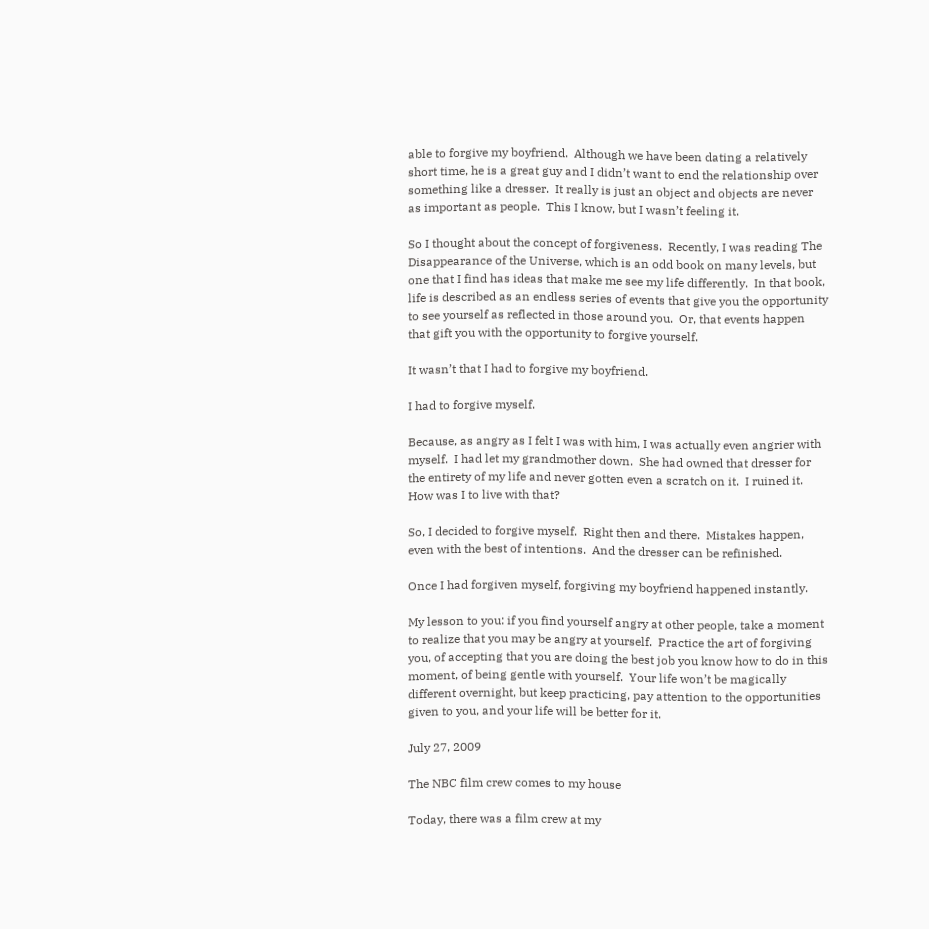able to forgive my boyfriend.  Although we have been dating a relatively short time, he is a great guy and I didn’t want to end the relationship over something like a dresser.  It really is just an object and objects are never as important as people.  This I know, but I wasn’t feeling it.

So I thought about the concept of forgiveness.  Recently, I was reading The Disappearance of the Universe, which is an odd book on many levels, but one that I find has ideas that make me see my life differently.  In that book, life is described as an endless series of events that give you the opportunity to see yourself as reflected in those around you.  Or, that events happen that gift you with the opportunity to forgive yourself.

It wasn’t that I had to forgive my boyfriend.

I had to forgive myself.

Because, as angry as I felt I was with him, I was actually even angrier with myself.  I had let my grandmother down.  She had owned that dresser for the entirety of my life and never gotten even a scratch on it.  I ruined it.  How was I to live with that?

So, I decided to forgive myself.  Right then and there.  Mistakes happen, even with the best of intentions.  And the dresser can be refinished.

Once I had forgiven myself, forgiving my boyfriend happened instantly.

My lesson to you: if you find yourself angry at other people, take a moment to realize that you may be angry at yourself.  Practice the art of forgiving you, of accepting that you are doing the best job you know how to do in this moment, of being gentle with yourself.  Your life won’t be magically different overnight, but keep practicing, pay attention to the opportunities given to you, and your life will be better for it.

July 27, 2009

The NBC film crew comes to my house

Today, there was a film crew at my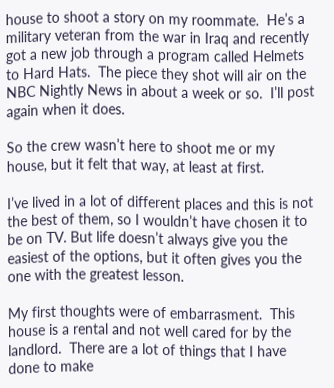house to shoot a story on my roommate.  He’s a military veteran from the war in Iraq and recently got a new job through a program called Helmets to Hard Hats.  The piece they shot will air on the NBC Nightly News in about a week or so.  I’ll post again when it does.

So the crew wasn’t here to shoot me or my house, but it felt that way, at least at first.

I’ve lived in a lot of different places and this is not the best of them, so I wouldn’t have chosen it to be on TV. But life doesn’t always give you the easiest of the options, but it often gives you the one with the greatest lesson.

My first thoughts were of embarrasment.  This house is a rental and not well cared for by the landlord.  There are a lot of things that I have done to make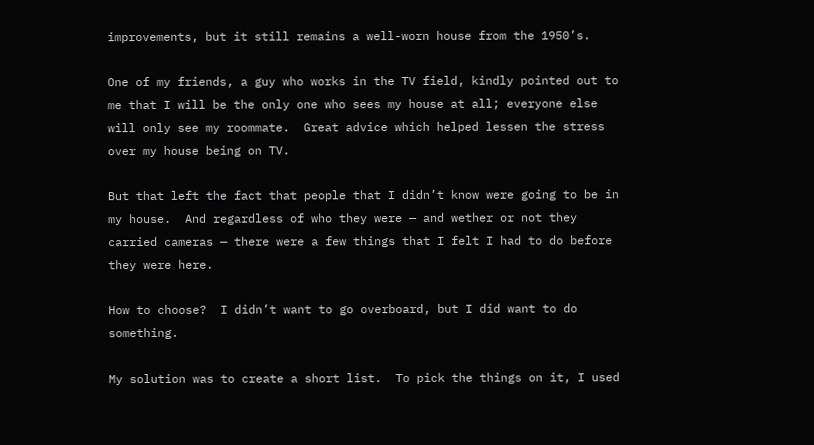improvements, but it still remains a well-worn house from the 1950’s.

One of my friends, a guy who works in the TV field, kindly pointed out to me that I will be the only one who sees my house at all; everyone else will only see my roommate.  Great advice which helped lessen the stress over my house being on TV.

But that left the fact that people that I didn’t know were going to be in my house.  And regardless of who they were — and wether or not they carried cameras — there were a few things that I felt I had to do before they were here.

How to choose?  I didn’t want to go overboard, but I did want to do something.

My solution was to create a short list.  To pick the things on it, I used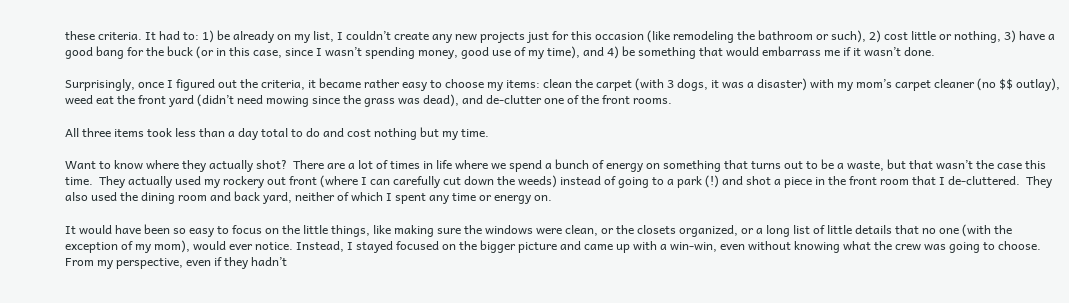these criteria. It had to: 1) be already on my list, I couldn’t create any new projects just for this occasion (like remodeling the bathroom or such), 2) cost little or nothing, 3) have a good bang for the buck (or in this case, since I wasn’t spending money, good use of my time), and 4) be something that would embarrass me if it wasn’t done.

Surprisingly, once I figured out the criteria, it became rather easy to choose my items: clean the carpet (with 3 dogs, it was a disaster) with my mom’s carpet cleaner (no $$ outlay), weed eat the front yard (didn’t need mowing since the grass was dead), and de-clutter one of the front rooms.

All three items took less than a day total to do and cost nothing but my time.

Want to know where they actually shot?  There are a lot of times in life where we spend a bunch of energy on something that turns out to be a waste, but that wasn’t the case this time.  They actually used my rockery out front (where I can carefully cut down the weeds) instead of going to a park (!) and shot a piece in the front room that I de-cluttered.  They also used the dining room and back yard, neither of which I spent any time or energy on.

It would have been so easy to focus on the little things, like making sure the windows were clean, or the closets organized, or a long list of little details that no one (with the exception of my mom), would ever notice. Instead, I stayed focused on the bigger picture and came up with a win-win, even without knowing what the crew was going to choose.  From my perspective, even if they hadn’t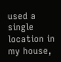used a single location in my house,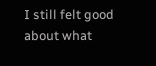I still felt good about what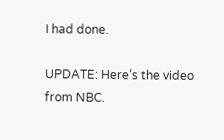I had done.

UPDATE: Here’s the video from NBC.